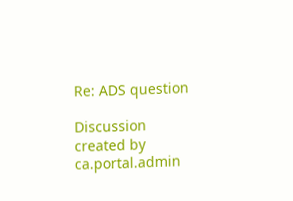Re: ADS question

Discussion created by ca.portal.admin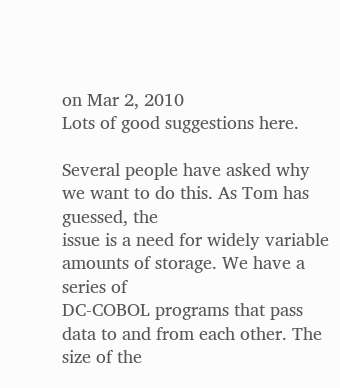on Mar 2, 2010
Lots of good suggestions here.

Several people have asked why we want to do this. As Tom has guessed, the
issue is a need for widely variable amounts of storage. We have a series of
DC-COBOL programs that pass data to and from each other. The size of the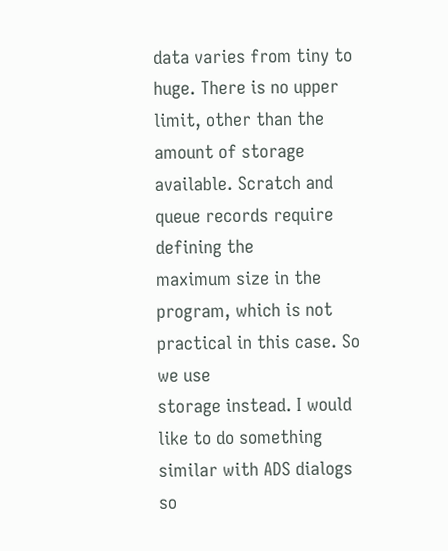data varies from tiny to huge. There is no upper limit, other than the
amount of storage available. Scratch and queue records require defining the
maximum size in the program, which is not practical in this case. So we use
storage instead. I would like to do something similar with ADS dialogs so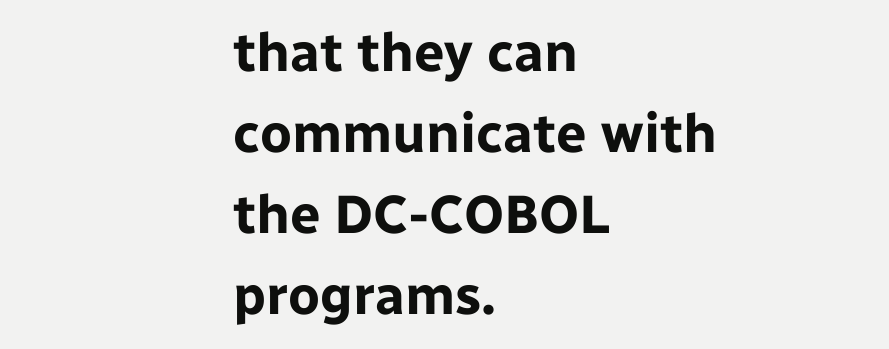that they can communicate with the DC-COBOL programs.